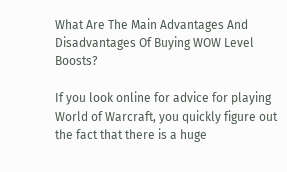What Are The Main Advantages And Disadvantages Of Buying WOW Level Boosts?

If you look online for advice for playing World of Warcraft, you quickly figure out the fact that there is a huge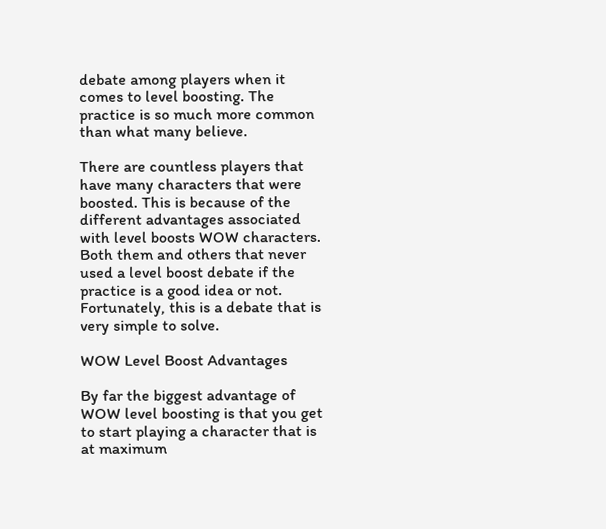debate among players when it comes to level boosting. The practice is so much more common than what many believe.

There are countless players that have many characters that were boosted. This is because of the different advantages associated with level boosts WOW characters. Both them and others that never used a level boost debate if the practice is a good idea or not. Fortunately, this is a debate that is very simple to solve.

WOW Level Boost Advantages

By far the biggest advantage of WOW level boosting is that you get to start playing a character that is at maximum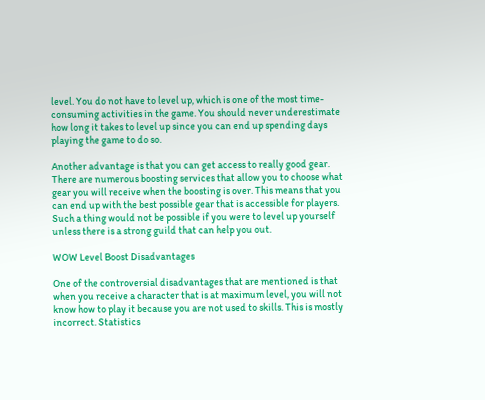level. You do not have to level up, which is one of the most time-consuming activities in the game. You should never underestimate how long it takes to level up since you can end up spending days playing the game to do so.

Another advantage is that you can get access to really good gear. There are numerous boosting services that allow you to choose what gear you will receive when the boosting is over. This means that you can end up with the best possible gear that is accessible for players. Such a thing would not be possible if you were to level up yourself unless there is a strong guild that can help you out.

WOW Level Boost Disadvantages

One of the controversial disadvantages that are mentioned is that when you receive a character that is at maximum level, you will not know how to play it because you are not used to skills. This is mostly incorrect. Statistics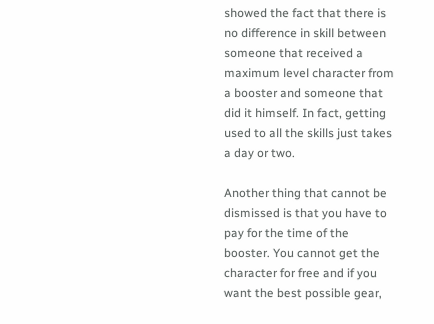showed the fact that there is no difference in skill between someone that received a maximum level character from a booster and someone that did it himself. In fact, getting used to all the skills just takes a day or two.

Another thing that cannot be dismissed is that you have to pay for the time of the booster. You cannot get the character for free and if you want the best possible gear,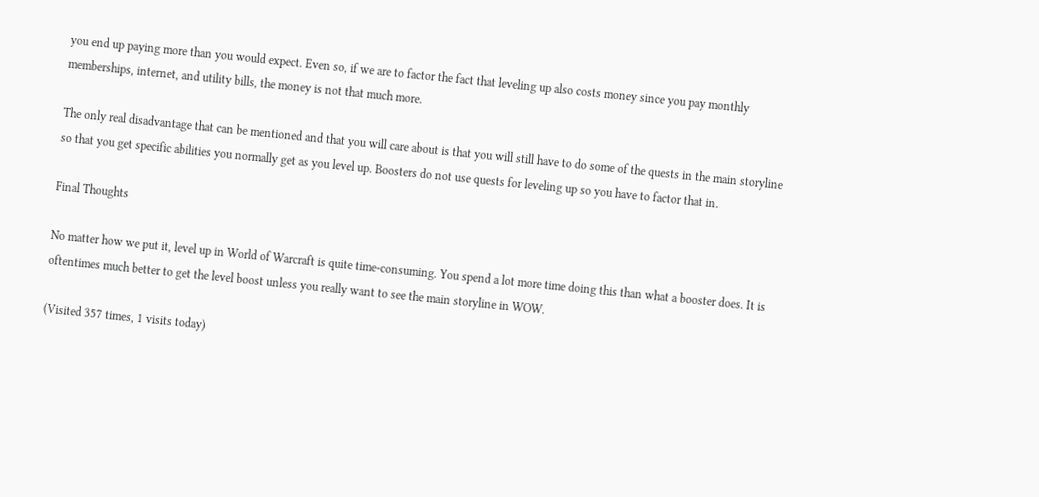you end up paying more than you would expect. Even so, if we are to factor the fact that leveling up also costs money since you pay monthly memberships, internet, and utility bills, the money is not that much more.

The only real disadvantage that can be mentioned and that you will care about is that you will still have to do some of the quests in the main storyline so that you get specific abilities you normally get as you level up. Boosters do not use quests for leveling up so you have to factor that in.

Final Thoughts

No matter how we put it, level up in World of Warcraft is quite time-consuming. You spend a lot more time doing this than what a booster does. It is oftentimes much better to get the level boost unless you really want to see the main storyline in WOW.

(Visited 357 times, 1 visits today)